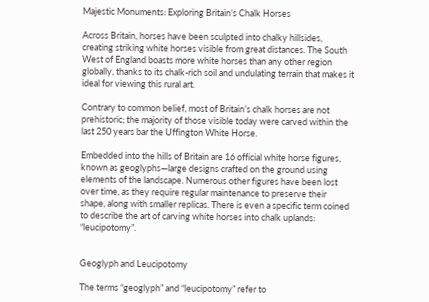Majestic Monuments: Exploring Britain’s Chalk Horses

Across Britain, horses have been sculpted into chalky hillsides, creating striking white horses visible from great distances. The South West of England boasts more white horses than any other region globally, thanks to its chalk-rich soil and undulating terrain that makes it ideal for viewing this rural art.

Contrary to common belief, most of Britain’s chalk horses are not prehistoric; the majority of those visible today were carved within the last 250 years bar the Uffington White Horse.

Embedded into the hills of Britain are 16 official white horse figures, known as geoglyphs—large designs crafted on the ground using elements of the landscape. Numerous other figures have been lost over time, as they require regular maintenance to preserve their shape, along with smaller replicas. There is even a specific term coined to describe the art of carving white horses into chalk uplands: “leucipotomy”.


Geoglyph and Leucipotomy

The terms “geoglyph” and “leucipotomy” refer to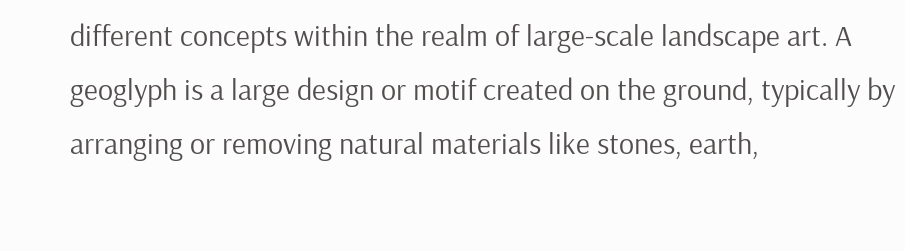different concepts within the realm of large-scale landscape art. A geoglyph is a large design or motif created on the ground, typically by arranging or removing natural materials like stones, earth,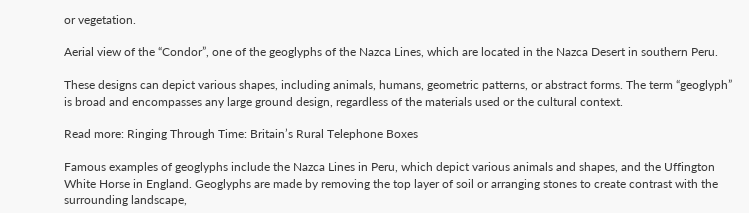or vegetation.

Aerial view of the “Condor”, one of the geoglyphs of the Nazca Lines, which are located in the Nazca Desert in southern Peru.

These designs can depict various shapes, including animals, humans, geometric patterns, or abstract forms. The term “geoglyph” is broad and encompasses any large ground design, regardless of the materials used or the cultural context.

Read more: Ringing Through Time: Britain’s Rural Telephone Boxes

Famous examples of geoglyphs include the Nazca Lines in Peru, which depict various animals and shapes, and the Uffington White Horse in England. Geoglyphs are made by removing the top layer of soil or arranging stones to create contrast with the surrounding landscape,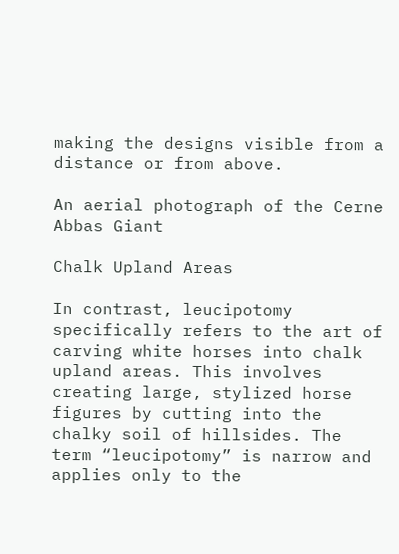making the designs visible from a distance or from above.

An aerial photograph of the Cerne Abbas Giant

Chalk Upland Areas

In contrast, leucipotomy specifically refers to the art of carving white horses into chalk upland areas. This involves creating large, stylized horse figures by cutting into the chalky soil of hillsides. The term “leucipotomy” is narrow and applies only to the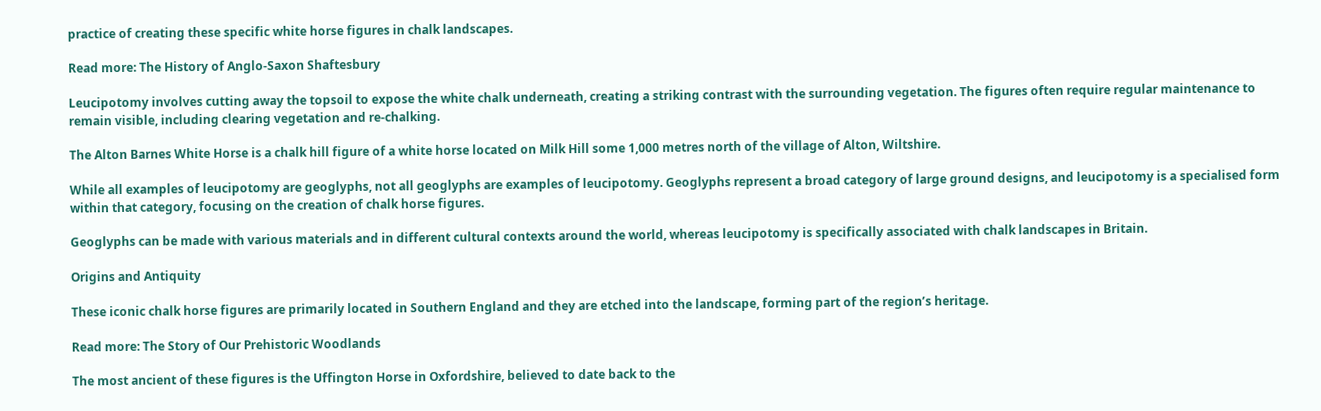practice of creating these specific white horse figures in chalk landscapes.

Read more: The History of Anglo-Saxon Shaftesbury

Leucipotomy involves cutting away the topsoil to expose the white chalk underneath, creating a striking contrast with the surrounding vegetation. The figures often require regular maintenance to remain visible, including clearing vegetation and re-chalking.

The Alton Barnes White Horse is a chalk hill figure of a white horse located on Milk Hill some 1,000 metres north of the village of Alton, Wiltshire.

While all examples of leucipotomy are geoglyphs, not all geoglyphs are examples of leucipotomy. Geoglyphs represent a broad category of large ground designs, and leucipotomy is a specialised form within that category, focusing on the creation of chalk horse figures.

Geoglyphs can be made with various materials and in different cultural contexts around the world, whereas leucipotomy is specifically associated with chalk landscapes in Britain.

Origins and Antiquity

These iconic chalk horse figures are primarily located in Southern England and they are etched into the landscape, forming part of the region’s heritage.

Read more: The Story of Our Prehistoric Woodlands

The most ancient of these figures is the Uffington Horse in Oxfordshire, believed to date back to the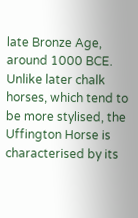late Bronze Age, around 1000 BCE. Unlike later chalk horses, which tend to be more stylised, the Uffington Horse is characterised by its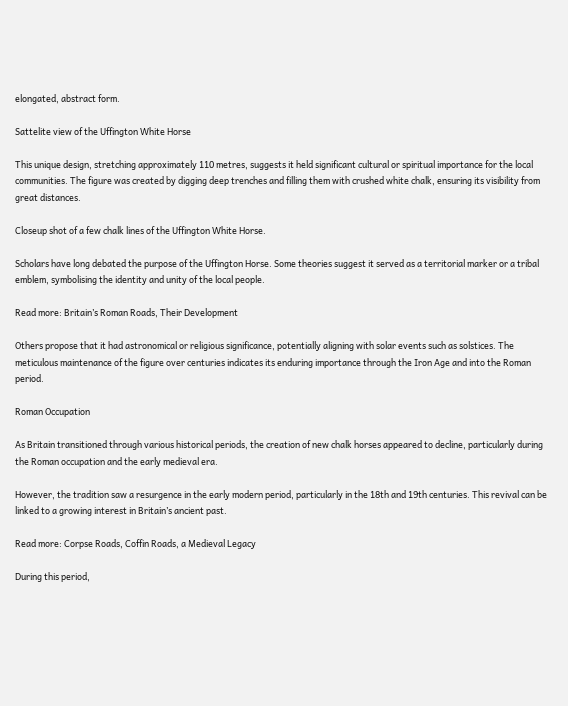elongated, abstract form.

Sattelite view of the Uffington White Horse

This unique design, stretching approximately 110 metres, suggests it held significant cultural or spiritual importance for the local communities. The figure was created by digging deep trenches and filling them with crushed white chalk, ensuring its visibility from great distances.

Closeup shot of a few chalk lines of the Uffington White Horse.

Scholars have long debated the purpose of the Uffington Horse. Some theories suggest it served as a territorial marker or a tribal emblem, symbolising the identity and unity of the local people.

Read more: Britain’s Roman Roads, Their Development

Others propose that it had astronomical or religious significance, potentially aligning with solar events such as solstices. The meticulous maintenance of the figure over centuries indicates its enduring importance through the Iron Age and into the Roman period.

Roman Occupation

As Britain transitioned through various historical periods, the creation of new chalk horses appeared to decline, particularly during the Roman occupation and the early medieval era.

However, the tradition saw a resurgence in the early modern period, particularly in the 18th and 19th centuries. This revival can be linked to a growing interest in Britain’s ancient past.

Read more: Corpse Roads, Coffin Roads, a Medieval Legacy

During this period,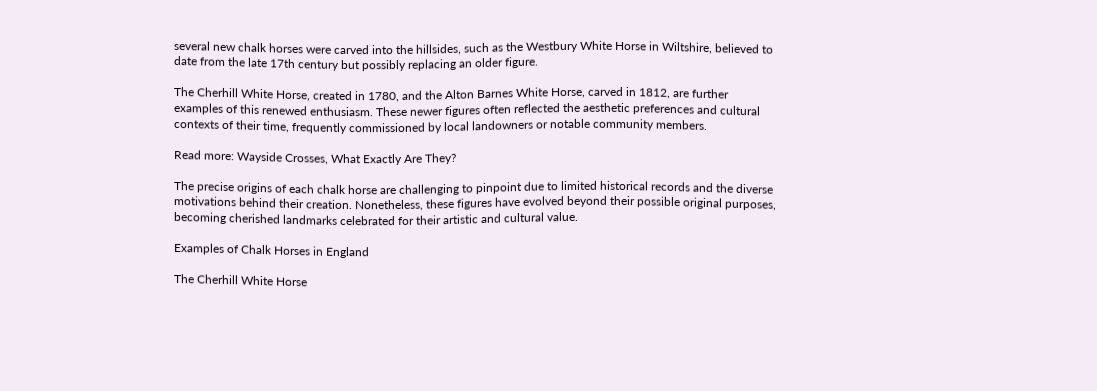several new chalk horses were carved into the hillsides, such as the Westbury White Horse in Wiltshire, believed to date from the late 17th century but possibly replacing an older figure.

The Cherhill White Horse, created in 1780, and the Alton Barnes White Horse, carved in 1812, are further examples of this renewed enthusiasm. These newer figures often reflected the aesthetic preferences and cultural contexts of their time, frequently commissioned by local landowners or notable community members.

Read more: Wayside Crosses, What Exactly Are They?

The precise origins of each chalk horse are challenging to pinpoint due to limited historical records and the diverse motivations behind their creation. Nonetheless, these figures have evolved beyond their possible original purposes, becoming cherished landmarks celebrated for their artistic and cultural value.

Examples of Chalk Horses in England

The Cherhill White Horse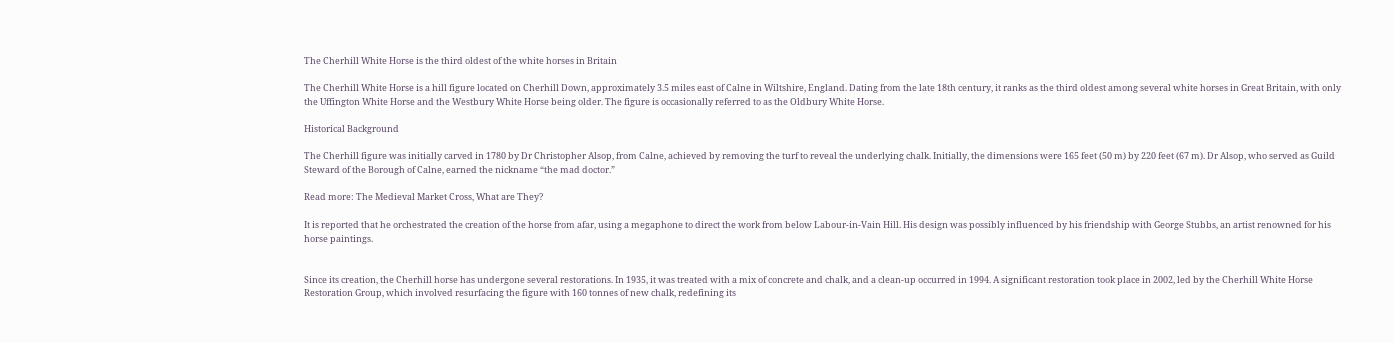The Cherhill White Horse is the third oldest of the white horses in Britain

The Cherhill White Horse is a hill figure located on Cherhill Down, approximately 3.5 miles east of Calne in Wiltshire, England. Dating from the late 18th century, it ranks as the third oldest among several white horses in Great Britain, with only the Uffington White Horse and the Westbury White Horse being older. The figure is occasionally referred to as the Oldbury White Horse.

Historical Background

The Cherhill figure was initially carved in 1780 by Dr Christopher Alsop, from Calne, achieved by removing the turf to reveal the underlying chalk. Initially, the dimensions were 165 feet (50 m) by 220 feet (67 m). Dr Alsop, who served as Guild Steward of the Borough of Calne, earned the nickname “the mad doctor.”

Read more: The Medieval Market Cross, What are They?

It is reported that he orchestrated the creation of the horse from afar, using a megaphone to direct the work from below Labour-in-Vain Hill. His design was possibly influenced by his friendship with George Stubbs, an artist renowned for his horse paintings.


Since its creation, the Cherhill horse has undergone several restorations. In 1935, it was treated with a mix of concrete and chalk, and a clean-up occurred in 1994. A significant restoration took place in 2002, led by the Cherhill White Horse Restoration Group, which involved resurfacing the figure with 160 tonnes of new chalk, redefining its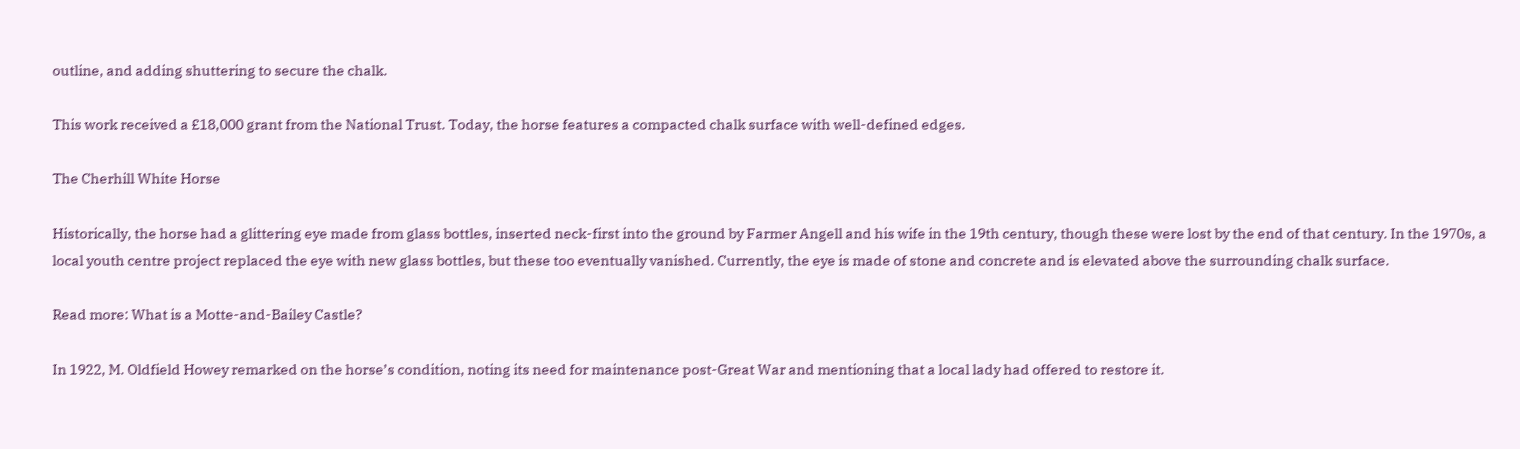outline, and adding shuttering to secure the chalk.

This work received a £18,000 grant from the National Trust. Today, the horse features a compacted chalk surface with well-defined edges.

The Cherhill White Horse

Historically, the horse had a glittering eye made from glass bottles, inserted neck-first into the ground by Farmer Angell and his wife in the 19th century, though these were lost by the end of that century. In the 1970s, a local youth centre project replaced the eye with new glass bottles, but these too eventually vanished. Currently, the eye is made of stone and concrete and is elevated above the surrounding chalk surface.

Read more: What is a Motte-and-Bailey Castle?

In 1922, M. Oldfield Howey remarked on the horse’s condition, noting its need for maintenance post-Great War and mentioning that a local lady had offered to restore it.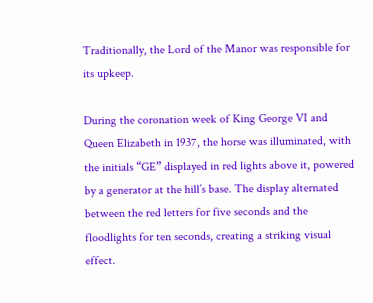Traditionally, the Lord of the Manor was responsible for its upkeep.

During the coronation week of King George VI and Queen Elizabeth in 1937, the horse was illuminated, with the initials “GE” displayed in red lights above it, powered by a generator at the hill’s base. The display alternated between the red letters for five seconds and the floodlights for ten seconds, creating a striking visual effect.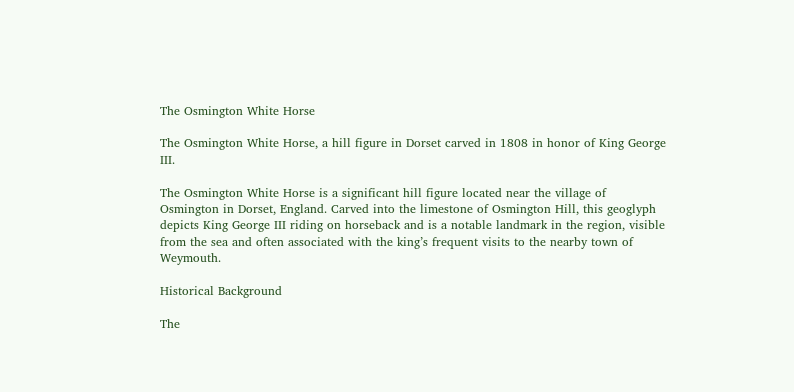The Osmington White Horse

The Osmington White Horse, a hill figure in Dorset carved in 1808 in honor of King George III.

The Osmington White Horse is a significant hill figure located near the village of Osmington in Dorset, England. Carved into the limestone of Osmington Hill, this geoglyph depicts King George III riding on horseback and is a notable landmark in the region, visible from the sea and often associated with the king’s frequent visits to the nearby town of Weymouth.

Historical Background

The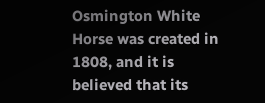Osmington White Horse was created in 1808, and it is believed that its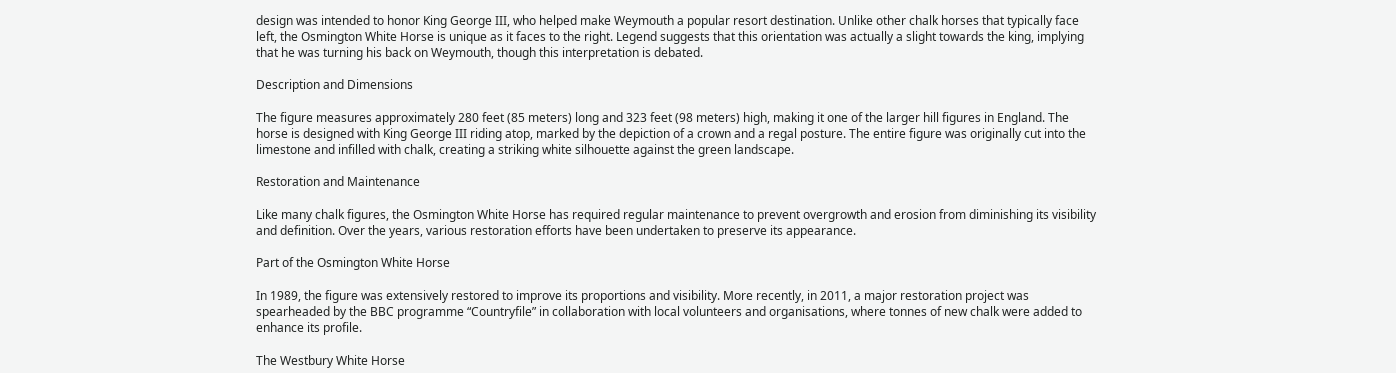design was intended to honor King George III, who helped make Weymouth a popular resort destination. Unlike other chalk horses that typically face left, the Osmington White Horse is unique as it faces to the right. Legend suggests that this orientation was actually a slight towards the king, implying that he was turning his back on Weymouth, though this interpretation is debated.

Description and Dimensions

The figure measures approximately 280 feet (85 meters) long and 323 feet (98 meters) high, making it one of the larger hill figures in England. The horse is designed with King George III riding atop, marked by the depiction of a crown and a regal posture. The entire figure was originally cut into the limestone and infilled with chalk, creating a striking white silhouette against the green landscape.

Restoration and Maintenance

Like many chalk figures, the Osmington White Horse has required regular maintenance to prevent overgrowth and erosion from diminishing its visibility and definition. Over the years, various restoration efforts have been undertaken to preserve its appearance.

Part of the Osmington White Horse

In 1989, the figure was extensively restored to improve its proportions and visibility. More recently, in 2011, a major restoration project was spearheaded by the BBC programme “Countryfile” in collaboration with local volunteers and organisations, where tonnes of new chalk were added to enhance its profile.

The Westbury White Horse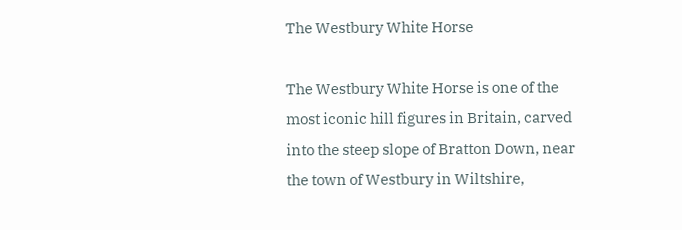The Westbury White Horse

The Westbury White Horse is one of the most iconic hill figures in Britain, carved into the steep slope of Bratton Down, near the town of Westbury in Wiltshire,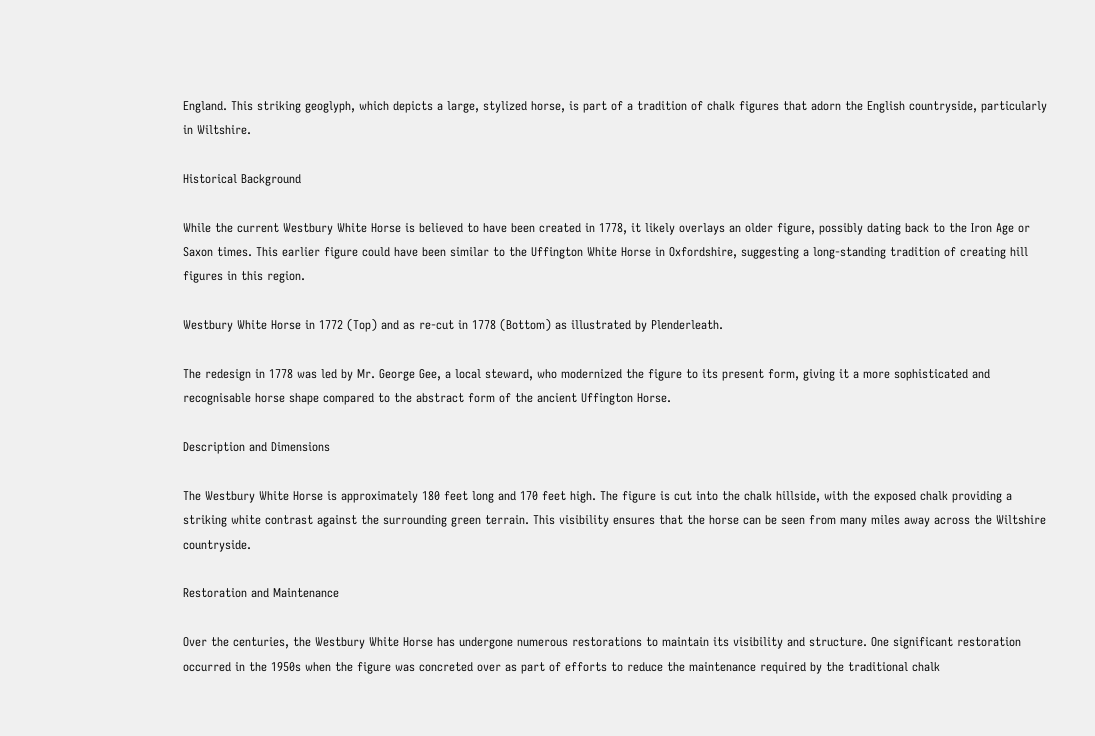England. This striking geoglyph, which depicts a large, stylized horse, is part of a tradition of chalk figures that adorn the English countryside, particularly in Wiltshire.

Historical Background

While the current Westbury White Horse is believed to have been created in 1778, it likely overlays an older figure, possibly dating back to the Iron Age or Saxon times. This earlier figure could have been similar to the Uffington White Horse in Oxfordshire, suggesting a long-standing tradition of creating hill figures in this region.

Westbury White Horse in 1772 (Top) and as re-cut in 1778 (Bottom) as illustrated by Plenderleath.

The redesign in 1778 was led by Mr. George Gee, a local steward, who modernized the figure to its present form, giving it a more sophisticated and recognisable horse shape compared to the abstract form of the ancient Uffington Horse.

Description and Dimensions

The Westbury White Horse is approximately 180 feet long and 170 feet high. The figure is cut into the chalk hillside, with the exposed chalk providing a striking white contrast against the surrounding green terrain. This visibility ensures that the horse can be seen from many miles away across the Wiltshire countryside.

Restoration and Maintenance

Over the centuries, the Westbury White Horse has undergone numerous restorations to maintain its visibility and structure. One significant restoration occurred in the 1950s when the figure was concreted over as part of efforts to reduce the maintenance required by the traditional chalk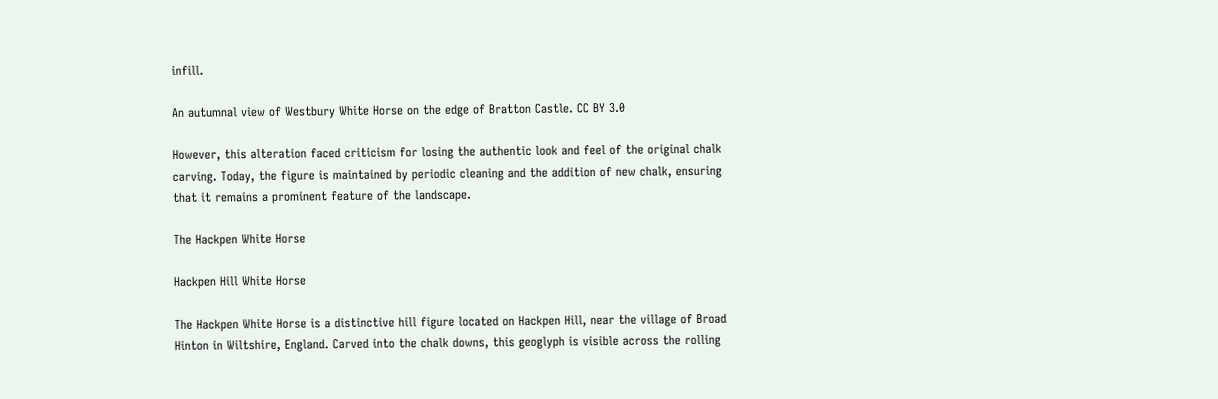infill.

An autumnal view of Westbury White Horse on the edge of Bratton Castle. CC BY 3.0

However, this alteration faced criticism for losing the authentic look and feel of the original chalk carving. Today, the figure is maintained by periodic cleaning and the addition of new chalk, ensuring that it remains a prominent feature of the landscape.

The Hackpen White Horse

Hackpen Hill White Horse

The Hackpen White Horse is a distinctive hill figure located on Hackpen Hill, near the village of Broad Hinton in Wiltshire, England. Carved into the chalk downs, this geoglyph is visible across the rolling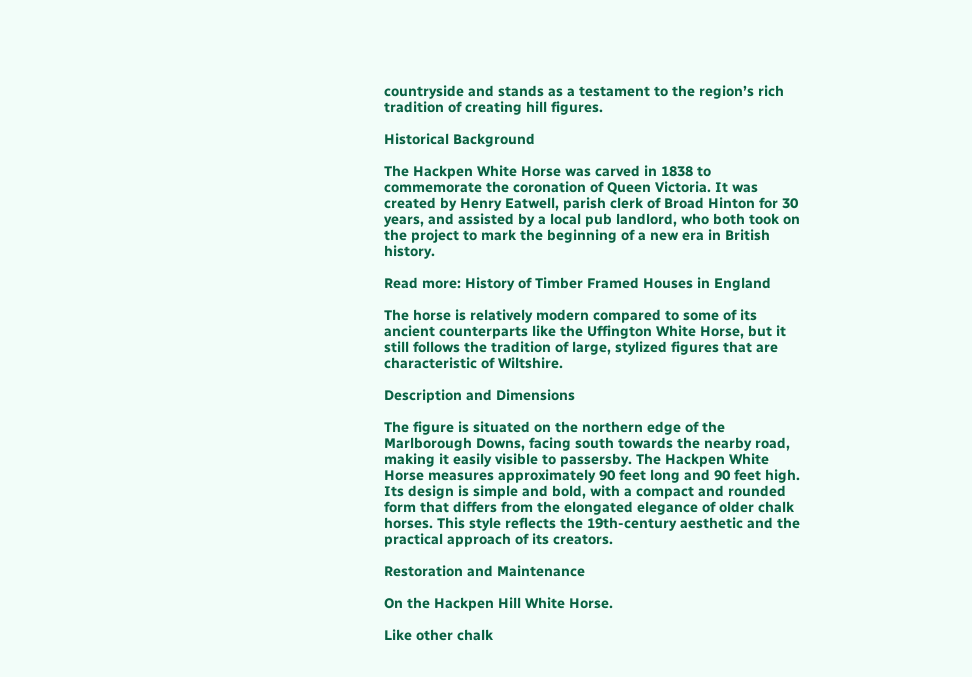countryside and stands as a testament to the region’s rich tradition of creating hill figures.

Historical Background

The Hackpen White Horse was carved in 1838 to commemorate the coronation of Queen Victoria. It was created by Henry Eatwell, parish clerk of Broad Hinton for 30 years, and assisted by a local pub landlord, who both took on the project to mark the beginning of a new era in British history.

Read more: History of Timber Framed Houses in England

The horse is relatively modern compared to some of its ancient counterparts like the Uffington White Horse, but it still follows the tradition of large, stylized figures that are characteristic of Wiltshire.

Description and Dimensions

The figure is situated on the northern edge of the Marlborough Downs, facing south towards the nearby road, making it easily visible to passersby. The Hackpen White Horse measures approximately 90 feet long and 90 feet high. Its design is simple and bold, with a compact and rounded form that differs from the elongated elegance of older chalk horses. This style reflects the 19th-century aesthetic and the practical approach of its creators.

Restoration and Maintenance

On the Hackpen Hill White Horse.

Like other chalk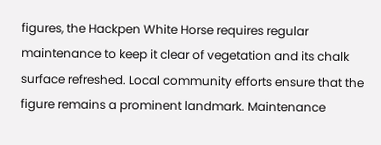figures, the Hackpen White Horse requires regular maintenance to keep it clear of vegetation and its chalk surface refreshed. Local community efforts ensure that the figure remains a prominent landmark. Maintenance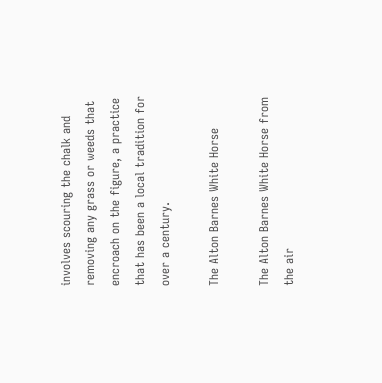involves scouring the chalk and removing any grass or weeds that encroach on the figure, a practice that has been a local tradition for over a century.

The Alton Barnes White Horse

The Alton Barnes White Horse from the air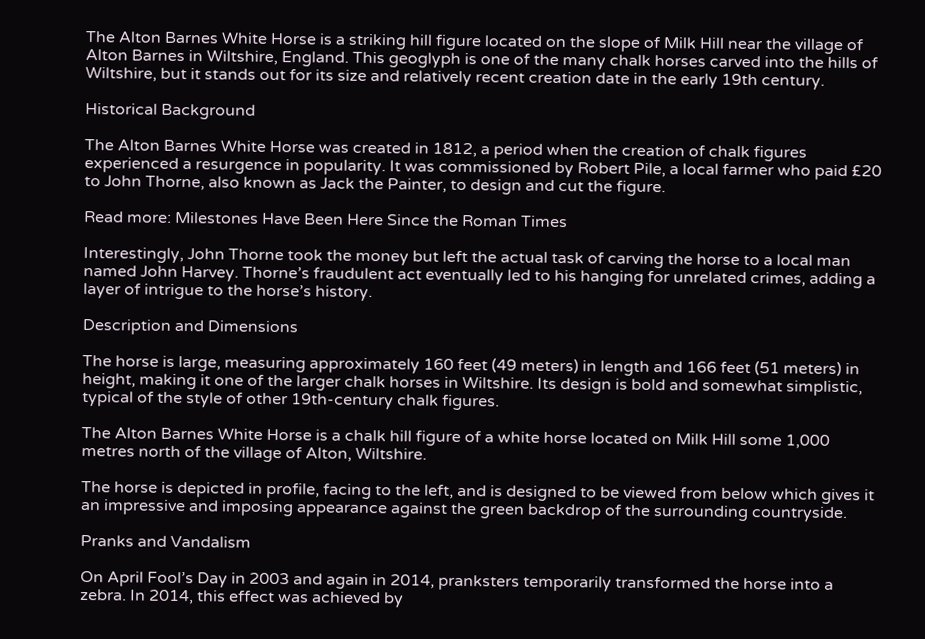The Alton Barnes White Horse is a striking hill figure located on the slope of Milk Hill near the village of Alton Barnes in Wiltshire, England. This geoglyph is one of the many chalk horses carved into the hills of Wiltshire, but it stands out for its size and relatively recent creation date in the early 19th century.

Historical Background

The Alton Barnes White Horse was created in 1812, a period when the creation of chalk figures experienced a resurgence in popularity. It was commissioned by Robert Pile, a local farmer who paid £20 to John Thorne, also known as Jack the Painter, to design and cut the figure.

Read more: Milestones Have Been Here Since the Roman Times

Interestingly, John Thorne took the money but left the actual task of carving the horse to a local man named John Harvey. Thorne’s fraudulent act eventually led to his hanging for unrelated crimes, adding a layer of intrigue to the horse’s history.

Description and Dimensions

The horse is large, measuring approximately 160 feet (49 meters) in length and 166 feet (51 meters) in height, making it one of the larger chalk horses in Wiltshire. Its design is bold and somewhat simplistic, typical of the style of other 19th-century chalk figures.

The Alton Barnes White Horse is a chalk hill figure of a white horse located on Milk Hill some 1,000 metres north of the village of Alton, Wiltshire.

The horse is depicted in profile, facing to the left, and is designed to be viewed from below which gives it an impressive and imposing appearance against the green backdrop of the surrounding countryside.

Pranks and Vandalism

On April Fool’s Day in 2003 and again in 2014, pranksters temporarily transformed the horse into a zebra. In 2014, this effect was achieved by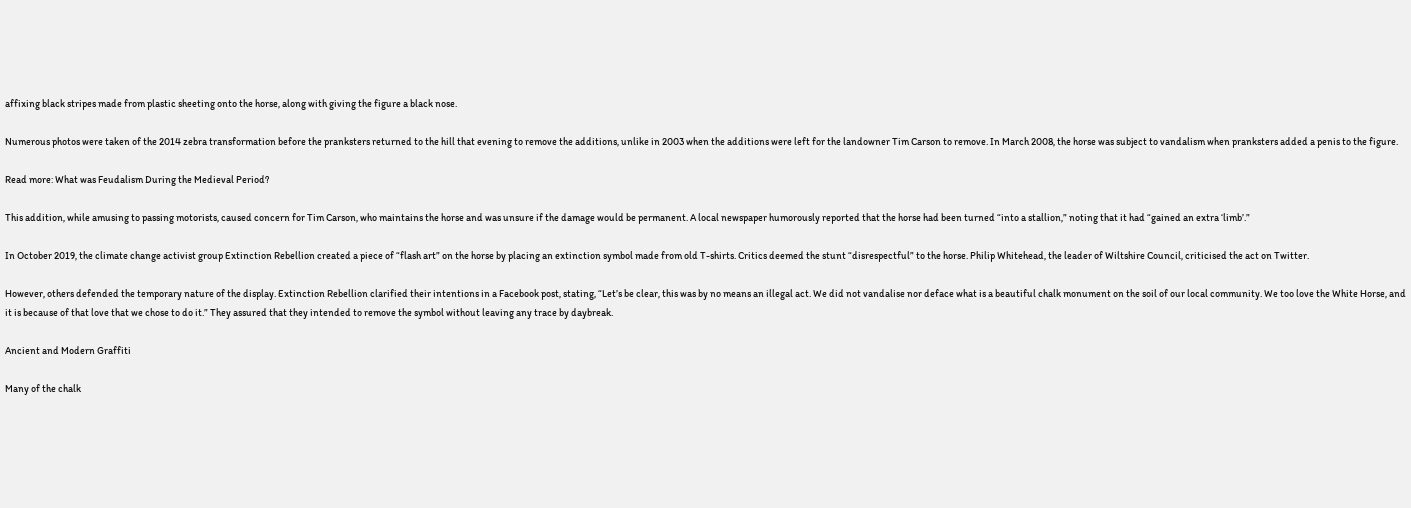affixing black stripes made from plastic sheeting onto the horse, along with giving the figure a black nose.

Numerous photos were taken of the 2014 zebra transformation before the pranksters returned to the hill that evening to remove the additions, unlike in 2003 when the additions were left for the landowner Tim Carson to remove. In March 2008, the horse was subject to vandalism when pranksters added a penis to the figure.

Read more: What was Feudalism During the Medieval Period?

This addition, while amusing to passing motorists, caused concern for Tim Carson, who maintains the horse and was unsure if the damage would be permanent. A local newspaper humorously reported that the horse had been turned “into a stallion,” noting that it had “gained an extra ‘limb’.”

In October 2019, the climate change activist group Extinction Rebellion created a piece of “flash art” on the horse by placing an extinction symbol made from old T-shirts. Critics deemed the stunt “disrespectful” to the horse. Philip Whitehead, the leader of Wiltshire Council, criticised the act on Twitter.

However, others defended the temporary nature of the display. Extinction Rebellion clarified their intentions in a Facebook post, stating, “Let’s be clear, this was by no means an illegal act. We did not vandalise nor deface what is a beautiful chalk monument on the soil of our local community. We too love the White Horse, and it is because of that love that we chose to do it.” They assured that they intended to remove the symbol without leaving any trace by daybreak.

Ancient and Modern Graffiti

Many of the chalk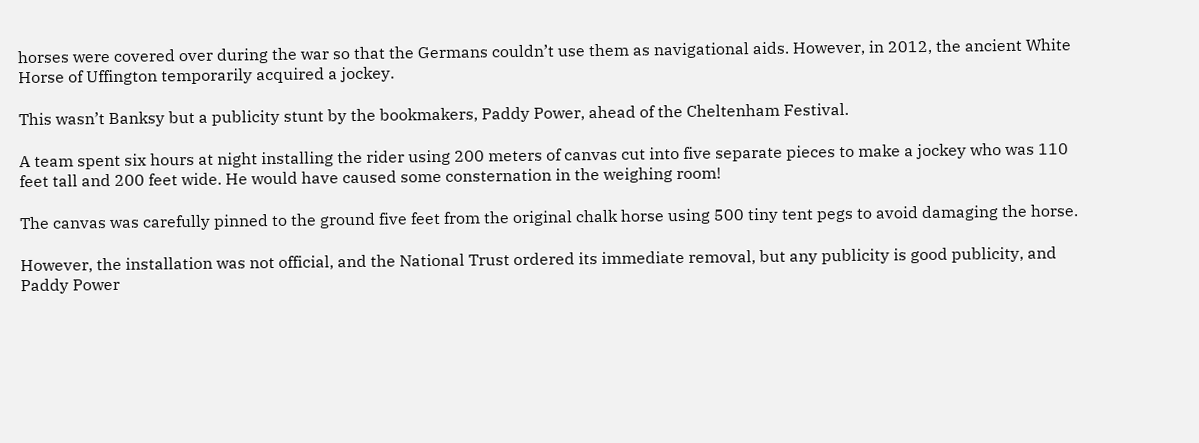horses were covered over during the war so that the Germans couldn’t use them as navigational aids. However, in 2012, the ancient White Horse of Uffington temporarily acquired a jockey.

This wasn’t Banksy but a publicity stunt by the bookmakers, Paddy Power, ahead of the Cheltenham Festival.

A team spent six hours at night installing the rider using 200 meters of canvas cut into five separate pieces to make a jockey who was 110 feet tall and 200 feet wide. He would have caused some consternation in the weighing room!

The canvas was carefully pinned to the ground five feet from the original chalk horse using 500 tiny tent pegs to avoid damaging the horse.

However, the installation was not official, and the National Trust ordered its immediate removal, but any publicity is good publicity, and Paddy Power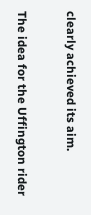clearly achieved its aim.

The idea for the Uffington rider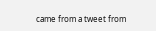came from a tweet from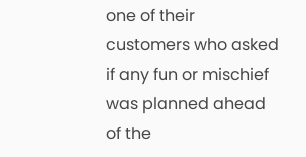one of their customers who asked if any fun or mischief was planned ahead of the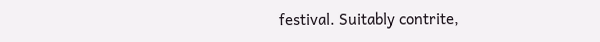festival. Suitably contrite,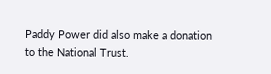Paddy Power did also make a donation to the National Trust.